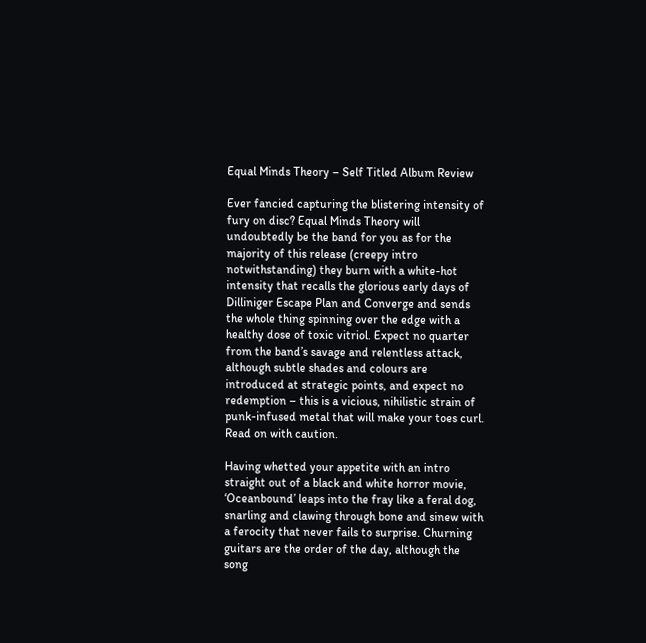Equal Minds Theory – Self Titled Album Review

Ever fancied capturing the blistering intensity of fury on disc? Equal Minds Theory will undoubtedly be the band for you as for the majority of this release (creepy intro notwithstanding) they burn with a white-hot intensity that recalls the glorious early days of Dilliniger Escape Plan and Converge and sends the whole thing spinning over the edge with a healthy dose of toxic vitriol. Expect no quarter from the band’s savage and relentless attack, although subtle shades and colours are introduced at strategic points, and expect no redemption – this is a vicious, nihilistic strain of punk-infused metal that will make your toes curl. Read on with caution.

Having whetted your appetite with an intro straight out of a black and white horror movie, ‘Oceanbound’ leaps into the fray like a feral dog, snarling and clawing through bone and sinew with a ferocity that never fails to surprise. Churning guitars are the order of the day, although the song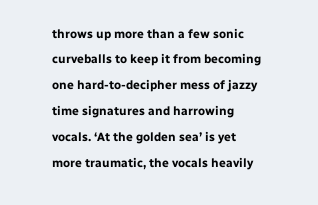throws up more than a few sonic curveballs to keep it from becoming one hard-to-decipher mess of jazzy time signatures and harrowing vocals. ‘At the golden sea’ is yet more traumatic, the vocals heavily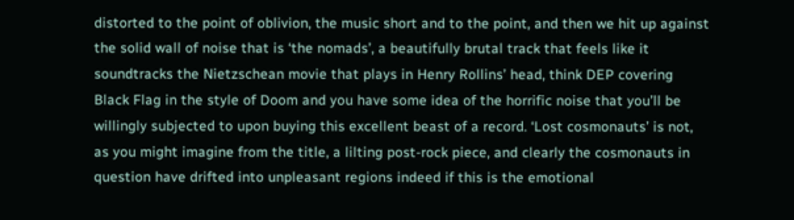distorted to the point of oblivion, the music short and to the point, and then we hit up against the solid wall of noise that is ‘the nomads’, a beautifully brutal track that feels like it soundtracks the Nietzschean movie that plays in Henry Rollins’ head, think DEP covering Black Flag in the style of Doom and you have some idea of the horrific noise that you’ll be willingly subjected to upon buying this excellent beast of a record. ‘Lost cosmonauts’ is not, as you might imagine from the title, a lilting post-rock piece, and clearly the cosmonauts in question have drifted into unpleasant regions indeed if this is the emotional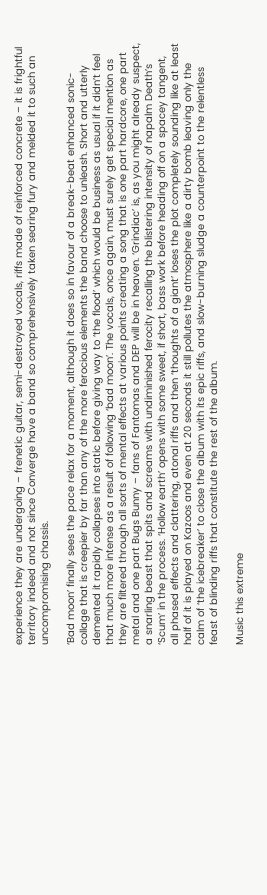experience they are undergoing – frenetic guitar, semi-destroyed vocals, riffs made of reinforced concrete – it is frightful territory indeed and not since Converge have a band so comprehensively taken searing fury and melded it to such an uncompromising chassis.

‘Bad moon’ finally sees the pace relax for a moment, although it does so in favour of a break-beat enhanced sonic-collage that is creepier by far than any of the more ferocious elements the band choose to unleash. Short and utterly demented it rapidly collapses into static before giving way to ‘the flood’ which would be business as usual if it didn’t feel that much more intense as a result of following ‘bad moon’. The vocals, once again, must surely get special mention as they are filtered through all sorts of mental effects at various points creating a song that is one part hardcore, one part metal and one part Bugs Bunny – fans of Fantomas and DEP will be in heaven. ‘Grindiac’ is, as you might already suspect, a snarling beast that spits and screams with undiminished ferocity recalling the blistering intensity of napalm Death’s ‘Scum’ in the process. ‘Hollow earth’ opens with some sweet, if short, bass work before heading off on a spacey tangent, all phased effects and clattering, atonal riffs and then ‘thoughts of a giant’ loses the plot completely sounding like at least half of it is played on Kazoos and even at 20 seconds it still pollutes the atmosphere like a dirty bomb leaving only the calm of ‘the icebreaker’ to close the album with its epic riffs, and slow-burning sludge a counterpoint to the relentless feast of blinding riffs that constitute the rest of the album.

Music this extreme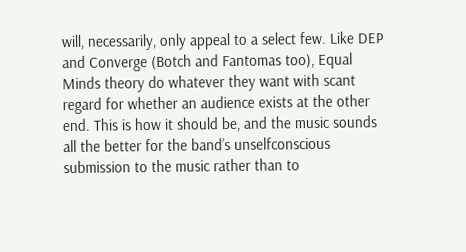will, necessarily, only appeal to a select few. Like DEP and Converge (Botch and Fantomas too), Equal Minds theory do whatever they want with scant regard for whether an audience exists at the other end. This is how it should be, and the music sounds all the better for the band’s unselfconscious submission to the music rather than to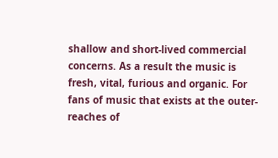shallow and short-lived commercial concerns. As a result the music is fresh, vital, furious and organic. For fans of music that exists at the outer-reaches of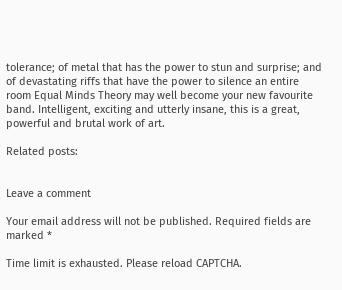tolerance; of metal that has the power to stun and surprise; and of devastating riffs that have the power to silence an entire room Equal Minds Theory may well become your new favourite band. Intelligent, exciting and utterly insane, this is a great, powerful and brutal work of art.

Related posts:


Leave a comment

Your email address will not be published. Required fields are marked *

Time limit is exhausted. Please reload CAPTCHA.